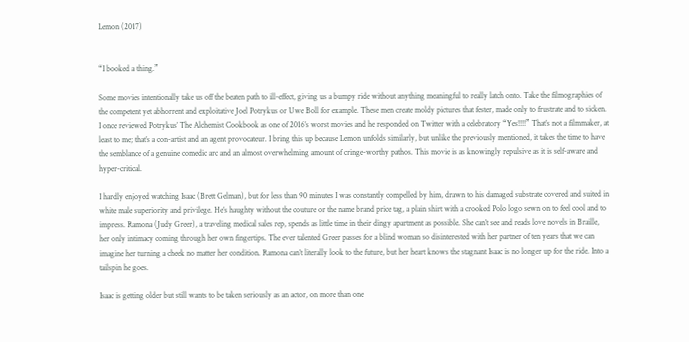Lemon (2017)


“I booked a thing.”

Some movies intentionally take us off the beaten path to ill-effect, giving us a bumpy ride without anything meaningful to really latch onto. Take the filmographies of the competent yet abhorrent and exploitative Joel Potrykus or Uwe Boll for example. These men create moldy pictures that fester, made only to frustrate and to sicken. I once reviewed Potrykus’ The Alchemist Cookbook as one of 2016’s worst movies and he responded on Twitter with a celebratory “Yes!!!!” That’s not a filmmaker, at least to me; that’s a con-artist and an agent provocateur. I bring this up because Lemon unfolds similarly, but unlike the previously mentioned, it takes the time to have the semblance of a genuine comedic arc and an almost overwhelming amount of cringe-worthy pathos. This movie is as knowingly repulsive as it is self-aware and hyper-critical.

I hardly enjoyed watching Isaac (Brett Gelman), but for less than 90 minutes I was constantly compelled by him, drawn to his damaged substrate covered and suited in white male superiority and privilege. He’s haughty without the couture or the name brand price tag, a plain shirt with a crooked Polo logo sewn on to feel cool and to impress. Ramona (Judy Greer), a traveling medical sales rep, spends as little time in their dingy apartment as possible. She can’t see and reads love novels in Braille, her only intimacy coming through her own fingertips. The ever talented Greer passes for a blind woman so disinterested with her partner of ten years that we can imagine her turning a cheek no matter her condition. Ramona can’t literally look to the future, but her heart knows the stagnant Isaac is no longer up for the ride. Into a tailspin he goes.

Isaac is getting older but still wants to be taken seriously as an actor, on more than one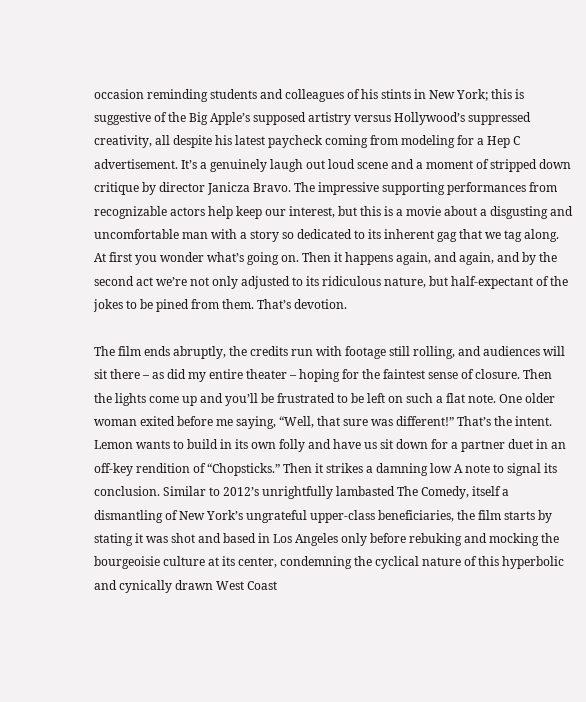occasion reminding students and colleagues of his stints in New York; this is suggestive of the Big Apple’s supposed artistry versus Hollywood’s suppressed creativity, all despite his latest paycheck coming from modeling for a Hep C advertisement. It’s a genuinely laugh out loud scene and a moment of stripped down critique by director Janicza Bravo. The impressive supporting performances from recognizable actors help keep our interest, but this is a movie about a disgusting and uncomfortable man with a story so dedicated to its inherent gag that we tag along. At first you wonder what’s going on. Then it happens again, and again, and by the second act we’re not only adjusted to its ridiculous nature, but half-expectant of the jokes to be pined from them. That’s devotion.

The film ends abruptly, the credits run with footage still rolling, and audiences will sit there – as did my entire theater – hoping for the faintest sense of closure. Then the lights come up and you’ll be frustrated to be left on such a flat note. One older woman exited before me saying, “Well, that sure was different!” That’s the intent. Lemon wants to build in its own folly and have us sit down for a partner duet in an off-key rendition of “Chopsticks.” Then it strikes a damning low A note to signal its conclusion. Similar to 2012’s unrightfully lambasted The Comedy, itself a dismantling of New York’s ungrateful upper-class beneficiaries, the film starts by stating it was shot and based in Los Angeles only before rebuking and mocking the bourgeoisie culture at its center, condemning the cyclical nature of this hyperbolic and cynically drawn West Coast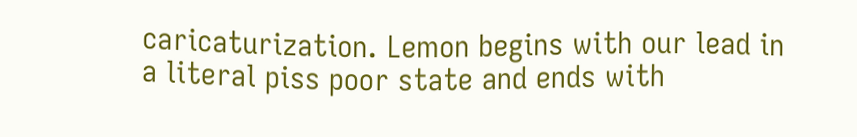caricaturization. Lemon begins with our lead in a literal piss poor state and ends with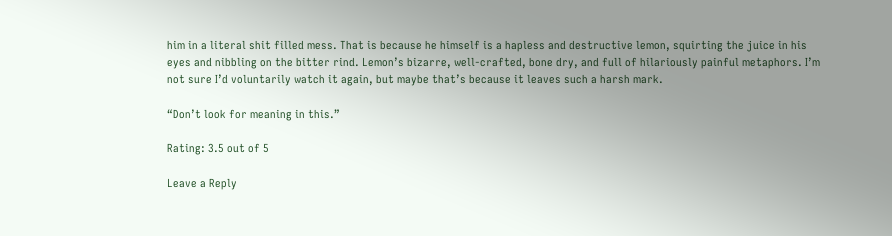him in a literal shit filled mess. That is because he himself is a hapless and destructive lemon, squirting the juice in his eyes and nibbling on the bitter rind. Lemon’s bizarre, well-crafted, bone dry, and full of hilariously painful metaphors. I’m not sure I’d voluntarily watch it again, but maybe that’s because it leaves such a harsh mark.

“Don’t look for meaning in this.”

Rating: 3.5 out of 5

Leave a Reply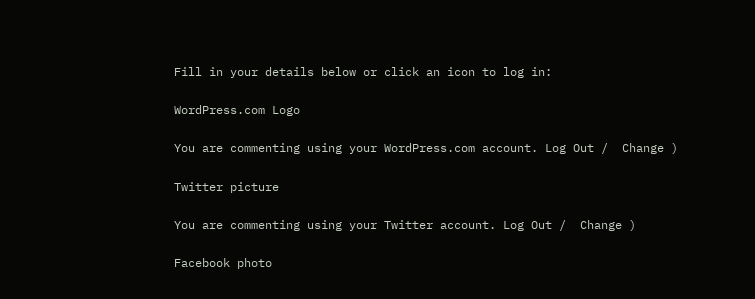Fill in your details below or click an icon to log in:

WordPress.com Logo

You are commenting using your WordPress.com account. Log Out /  Change )

Twitter picture

You are commenting using your Twitter account. Log Out /  Change )

Facebook photo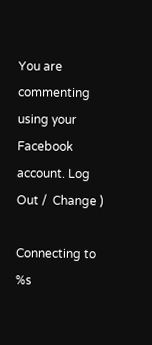You are commenting using your Facebook account. Log Out /  Change )

Connecting to %s